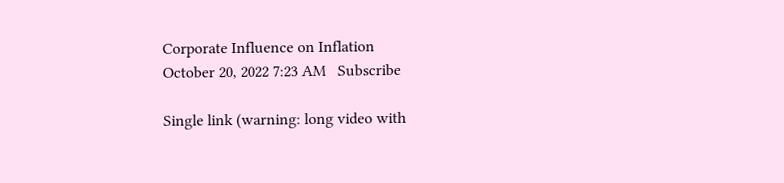Corporate Influence on Inflation
October 20, 2022 7:23 AM   Subscribe

Single link (warning: long video with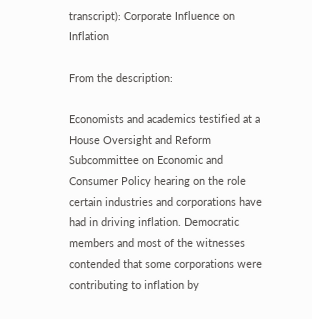transcript): Corporate Influence on Inflation

From the description:

Economists and academics testified at a House Oversight and Reform Subcommittee on Economic and Consumer Policy hearing on the role certain industries and corporations have had in driving inflation. Democratic members and most of the witnesses contended that some corporations were contributing to inflation by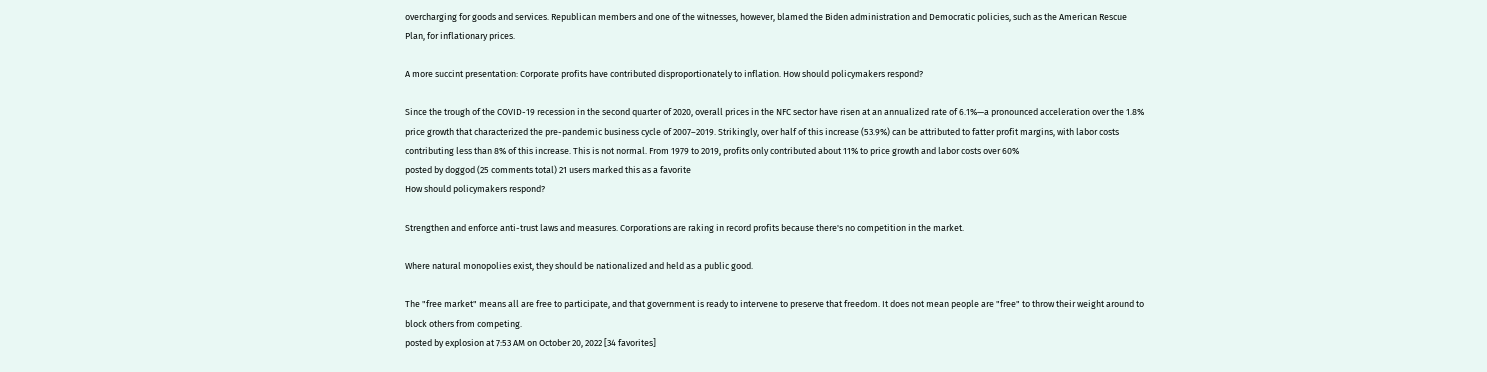overcharging for goods and services. Republican members and one of the witnesses, however, blamed the Biden administration and Democratic policies, such as the American Rescue Plan, for inflationary prices.

A more succint presentation: Corporate profits have contributed disproportionately to inflation. How should policymakers respond?

Since the trough of the COVID-19 recession in the second quarter of 2020, overall prices in the NFC sector have risen at an annualized rate of 6.1%—a pronounced acceleration over the 1.8% price growth that characterized the pre-pandemic business cycle of 2007–2019. Strikingly, over half of this increase (53.9%) can be attributed to fatter profit margins, with labor costs contributing less than 8% of this increase. This is not normal. From 1979 to 2019, profits only contributed about 11% to price growth and labor costs over 60%
posted by doggod (25 comments total) 21 users marked this as a favorite
How should policymakers respond?

Strengthen and enforce anti-trust laws and measures. Corporations are raking in record profits because there's no competition in the market.

Where natural monopolies exist, they should be nationalized and held as a public good.

The "free market" means all are free to participate, and that government is ready to intervene to preserve that freedom. It does not mean people are "free" to throw their weight around to block others from competing.
posted by explosion at 7:53 AM on October 20, 2022 [34 favorites]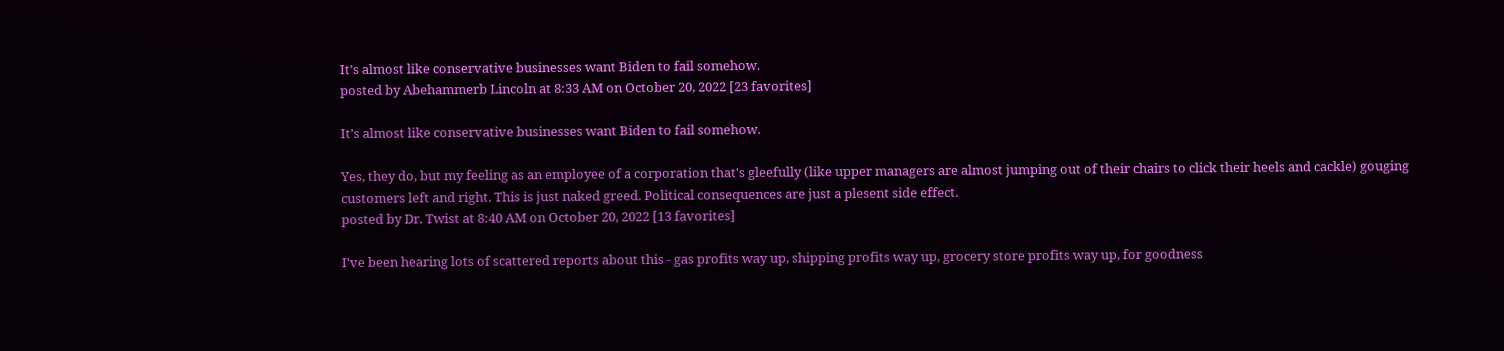It’s almost like conservative businesses want Biden to fail somehow.
posted by Abehammerb Lincoln at 8:33 AM on October 20, 2022 [23 favorites]

It’s almost like conservative businesses want Biden to fail somehow.

Yes, they do, but my feeling as an employee of a corporation that's gleefully (like upper managers are almost jumping out of their chairs to click their heels and cackle) gouging customers left and right. This is just naked greed. Political consequences are just a plesent side effect.
posted by Dr. Twist at 8:40 AM on October 20, 2022 [13 favorites]

I've been hearing lots of scattered reports about this - gas profits way up, shipping profits way up, grocery store profits way up, for goodness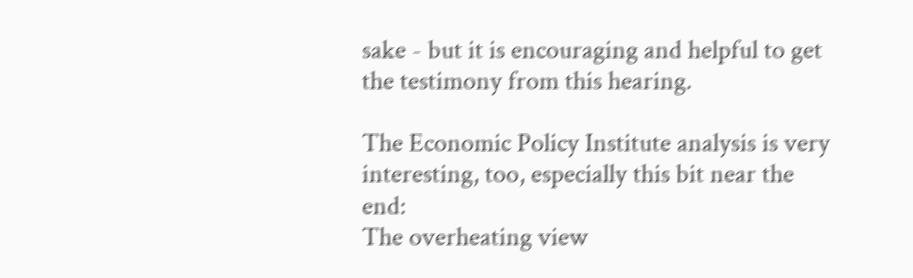sake - but it is encouraging and helpful to get the testimony from this hearing.

The Economic Policy Institute analysis is very interesting, too, especially this bit near the end:
The overheating view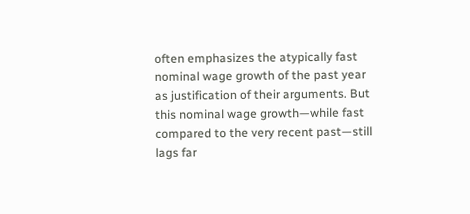often emphasizes the atypically fast nominal wage growth of the past year as justification of their arguments. But this nominal wage growth—while fast compared to the very recent past—still lags far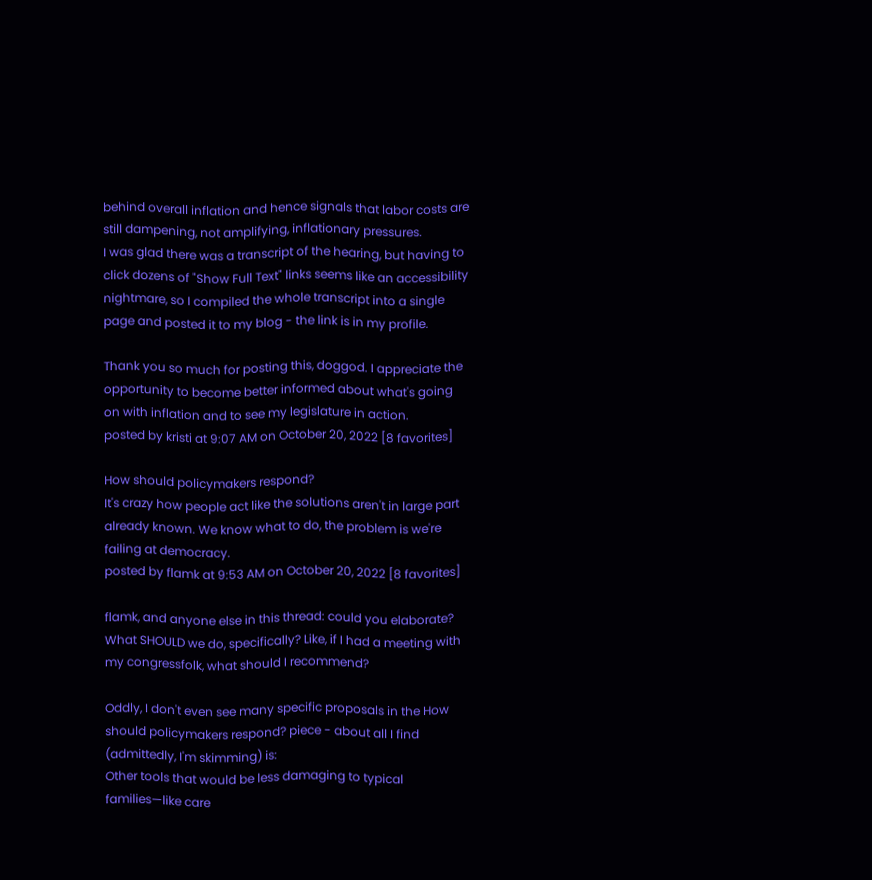behind overall inflation and hence signals that labor costs are still dampening, not amplifying, inflationary pressures.
I was glad there was a transcript of the hearing, but having to click dozens of "Show Full Text" links seems like an accessibility nightmare, so I compiled the whole transcript into a single page and posted it to my blog - the link is in my profile.

Thank you so much for posting this, doggod. I appreciate the opportunity to become better informed about what's going on with inflation and to see my legislature in action.
posted by kristi at 9:07 AM on October 20, 2022 [8 favorites]

How should policymakers respond?
It's crazy how people act like the solutions aren't in large part already known. We know what to do, the problem is we're failing at democracy.
posted by flamk at 9:53 AM on October 20, 2022 [8 favorites]

flamk, and anyone else in this thread: could you elaborate? What SHOULD we do, specifically? Like, if I had a meeting with my congressfolk, what should I recommend?

Oddly, I don't even see many specific proposals in the How should policymakers respond? piece - about all I find (admittedly, I'm skimming) is:
Other tools that would be less damaging to typical families—like care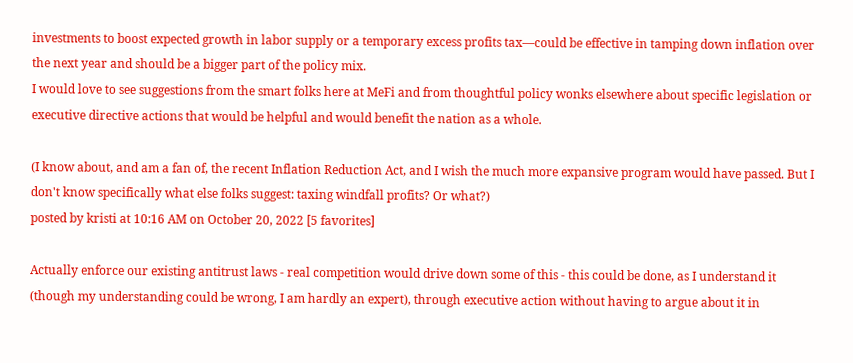investments to boost expected growth in labor supply or a temporary excess profits tax—could be effective in tamping down inflation over the next year and should be a bigger part of the policy mix.
I would love to see suggestions from the smart folks here at MeFi and from thoughtful policy wonks elsewhere about specific legislation or executive directive actions that would be helpful and would benefit the nation as a whole.

(I know about, and am a fan of, the recent Inflation Reduction Act, and I wish the much more expansive program would have passed. But I don't know specifically what else folks suggest: taxing windfall profits? Or what?)
posted by kristi at 10:16 AM on October 20, 2022 [5 favorites]

Actually enforce our existing antitrust laws - real competition would drive down some of this - this could be done, as I understand it (though my understanding could be wrong, I am hardly an expert), through executive action without having to argue about it in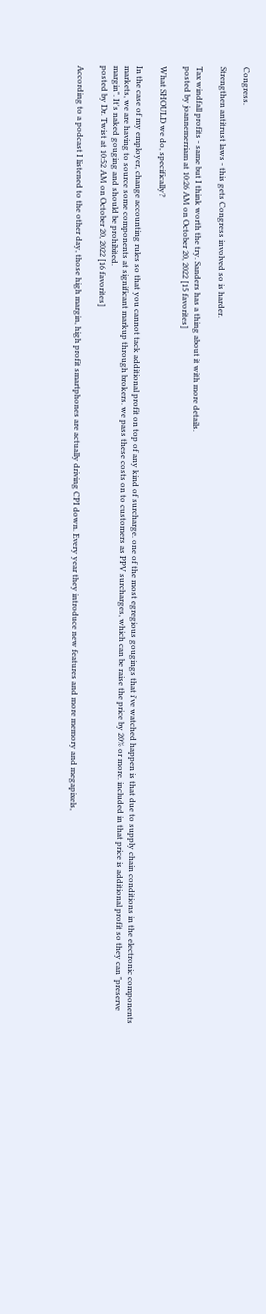Congress.

Strengthen antitrust laws - this gets Congress involved so is harder.

Tax windfall profits - same but I think worth the try. Sanders has a thing about it with more details.
posted by joannemerriam at 10:26 AM on October 20, 2022 [15 favorites]

What SHOULD we do, specifically?

In the case of my employer, change accounting rules so that you cannot tack additional profit on top of any kind of surcharge. one of the most egregious gougings that i've watched happen is that due to supply chain conditions in the electronic components markets, we are having to source some components at significant markup through brokers. we pass these costs on to customers as PPV surcharges, which can be raise the price by 20% or more. included in that price is additional profit so they can "preserve margin". It's naked gouging and should be prohibited.
posted by Dr. Twist at 10:52 AM on October 20, 2022 [16 favorites]

According to a podcast I listened to the other day, those high margin, high profit smartphones are actually driving CPI down. Every year they introduce new features and more memory and megapixels,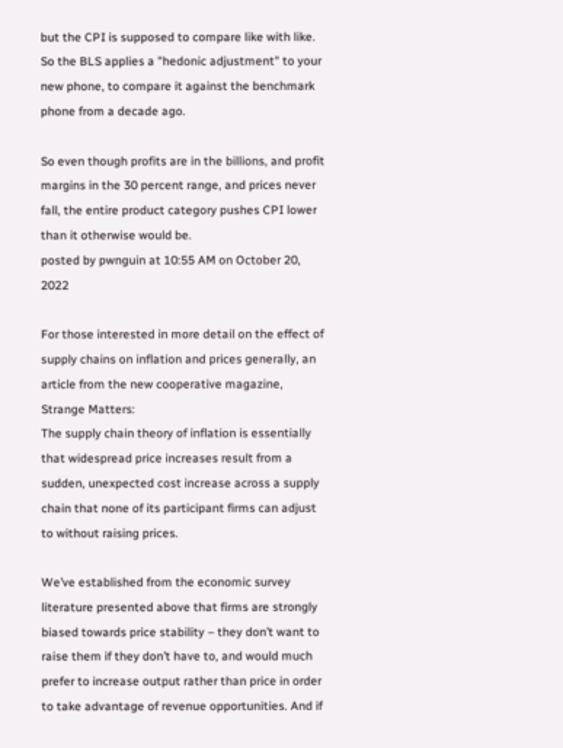but the CPI is supposed to compare like with like. So the BLS applies a "hedonic adjustment" to your new phone, to compare it against the benchmark phone from a decade ago.

So even though profits are in the billions, and profit margins in the 30 percent range, and prices never fall, the entire product category pushes CPI lower than it otherwise would be.
posted by pwnguin at 10:55 AM on October 20, 2022

For those interested in more detail on the effect of supply chains on inflation and prices generally, an article from the new cooperative magazine, Strange Matters:
The supply chain theory of inflation is essentially that widespread price increases result from a sudden, unexpected cost increase across a supply chain that none of its participant firms can adjust to without raising prices.

We’ve established from the economic survey literature presented above that firms are strongly biased towards price stability – they don’t want to raise them if they don’t have to, and would much prefer to increase output rather than price in order to take advantage of revenue opportunities. And if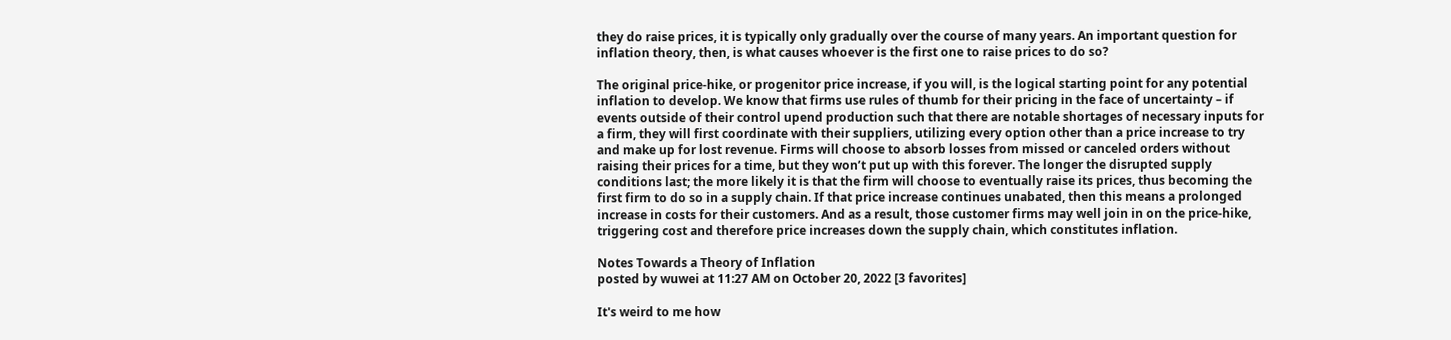they do raise prices, it is typically only gradually over the course of many years. An important question for inflation theory, then, is what causes whoever is the first one to raise prices to do so?

The original price-hike, or progenitor price increase, if you will, is the logical starting point for any potential inflation to develop. We know that firms use rules of thumb for their pricing in the face of uncertainty – if events outside of their control upend production such that there are notable shortages of necessary inputs for a firm, they will first coordinate with their suppliers, utilizing every option other than a price increase to try and make up for lost revenue. Firms will choose to absorb losses from missed or canceled orders without raising their prices for a time, but they won’t put up with this forever. The longer the disrupted supply conditions last; the more likely it is that the firm will choose to eventually raise its prices, thus becoming the first firm to do so in a supply chain. If that price increase continues unabated, then this means a prolonged increase in costs for their customers. And as a result, those customer firms may well join in on the price-hike, triggering cost and therefore price increases down the supply chain, which constitutes inflation.

Notes Towards a Theory of Inflation
posted by wuwei at 11:27 AM on October 20, 2022 [3 favorites]

It's weird to me how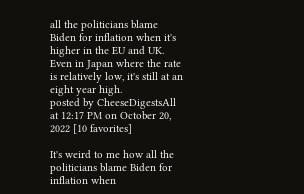all the politicians blame Biden for inflation when it's higher in the EU and UK. Even in Japan where the rate is relatively low, it's still at an eight year high.
posted by CheeseDigestsAll at 12:17 PM on October 20, 2022 [10 favorites]

It's weird to me how all the politicians blame Biden for inflation when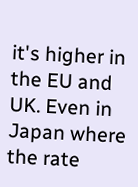it's higher in the EU and UK. Even in Japan where the rate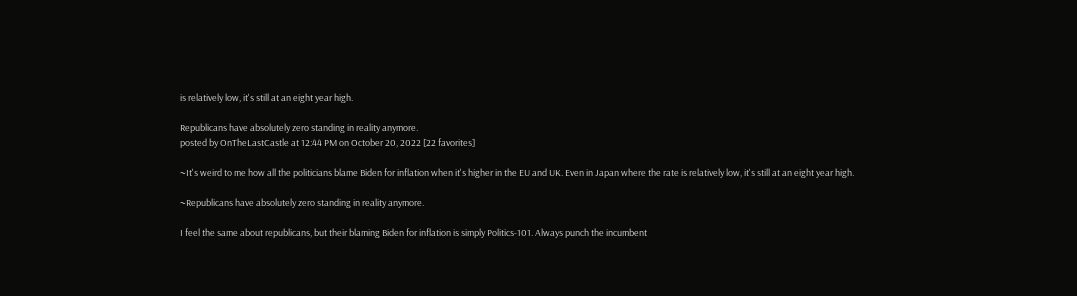is relatively low, it's still at an eight year high.

Republicans have absolutely zero standing in reality anymore.
posted by OnTheLastCastle at 12:44 PM on October 20, 2022 [22 favorites]

~It's weird to me how all the politicians blame Biden for inflation when it's higher in the EU and UK. Even in Japan where the rate is relatively low, it's still at an eight year high.

~Republicans have absolutely zero standing in reality anymore.

I feel the same about republicans, but their blaming Biden for inflation is simply Politics-101. Always punch the incumbent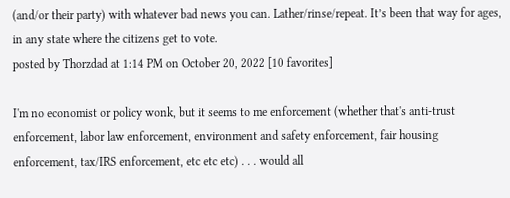(and/or their party) with whatever bad news you can. Lather/rinse/repeat. It’s been that way for ages, in any state where the citizens get to vote.
posted by Thorzdad at 1:14 PM on October 20, 2022 [10 favorites]

I'm no economist or policy wonk, but it seems to me enforcement (whether that's anti-trust enforcement, labor law enforcement, environment and safety enforcement, fair housing enforcement, tax/IRS enforcement, etc etc etc) . . . would all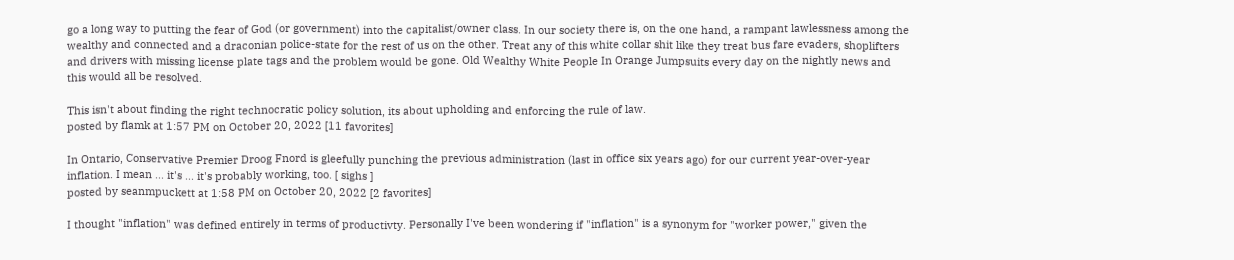go a long way to putting the fear of God (or government) into the capitalist/owner class. In our society there is, on the one hand, a rampant lawlessness among the wealthy and connected and a draconian police-state for the rest of us on the other. Treat any of this white collar shit like they treat bus fare evaders, shoplifters and drivers with missing license plate tags and the problem would be gone. Old Wealthy White People In Orange Jumpsuits every day on the nightly news and this would all be resolved.

This isn't about finding the right technocratic policy solution, its about upholding and enforcing the rule of law.
posted by flamk at 1:57 PM on October 20, 2022 [11 favorites]

In Ontario, Conservative Premier Droog Fnord is gleefully punching the previous administration (last in office six years ago) for our current year-over-year inflation. I mean ... it's ... it's probably working, too. [ sighs ]
posted by seanmpuckett at 1:58 PM on October 20, 2022 [2 favorites]

I thought "inflation" was defined entirely in terms of productivty. Personally I've been wondering if "inflation" is a synonym for "worker power," given the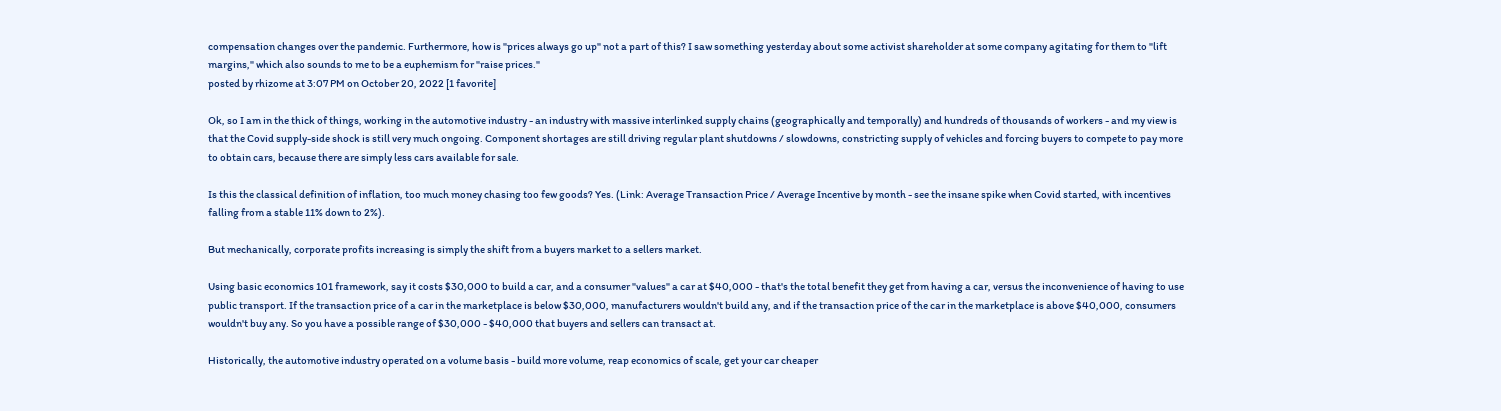compensation changes over the pandemic. Furthermore, how is "prices always go up" not a part of this? I saw something yesterday about some activist shareholder at some company agitating for them to "lift margins," which also sounds to me to be a euphemism for "raise prices."
posted by rhizome at 3:07 PM on October 20, 2022 [1 favorite]

Ok, so I am in the thick of things, working in the automotive industry - an industry with massive interlinked supply chains (geographically and temporally) and hundreds of thousands of workers - and my view is that the Covid supply-side shock is still very much ongoing. Component shortages are still driving regular plant shutdowns / slowdowns, constricting supply of vehicles and forcing buyers to compete to pay more to obtain cars, because there are simply less cars available for sale.

Is this the classical definition of inflation, too much money chasing too few goods? Yes. (Link: Average Transaction Price / Average Incentive by month - see the insane spike when Covid started, with incentives falling from a stable 11% down to 2%).

But mechanically, corporate profits increasing is simply the shift from a buyers market to a sellers market.

Using basic economics 101 framework, say it costs $30,000 to build a car, and a consumer "values" a car at $40,000 - that's the total benefit they get from having a car, versus the inconvenience of having to use public transport. If the transaction price of a car in the marketplace is below $30,000, manufacturers wouldn't build any, and if the transaction price of the car in the marketplace is above $40,000, consumers wouldn't buy any. So you have a possible range of $30,000 - $40,000 that buyers and sellers can transact at.

Historically, the automotive industry operated on a volume basis - build more volume, reap economics of scale, get your car cheaper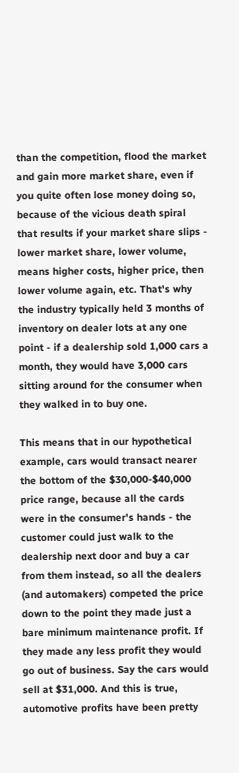than the competition, flood the market and gain more market share, even if you quite often lose money doing so, because of the vicious death spiral that results if your market share slips - lower market share, lower volume, means higher costs, higher price, then lower volume again, etc. That's why the industry typically held 3 months of inventory on dealer lots at any one point - if a dealership sold 1,000 cars a month, they would have 3,000 cars sitting around for the consumer when they walked in to buy one.

This means that in our hypothetical example, cars would transact nearer the bottom of the $30,000-$40,000 price range, because all the cards were in the consumer's hands - the customer could just walk to the dealership next door and buy a car from them instead, so all the dealers (and automakers) competed the price down to the point they made just a bare minimum maintenance profit. If they made any less profit they would go out of business. Say the cars would sell at $31,000. And this is true, automotive profits have been pretty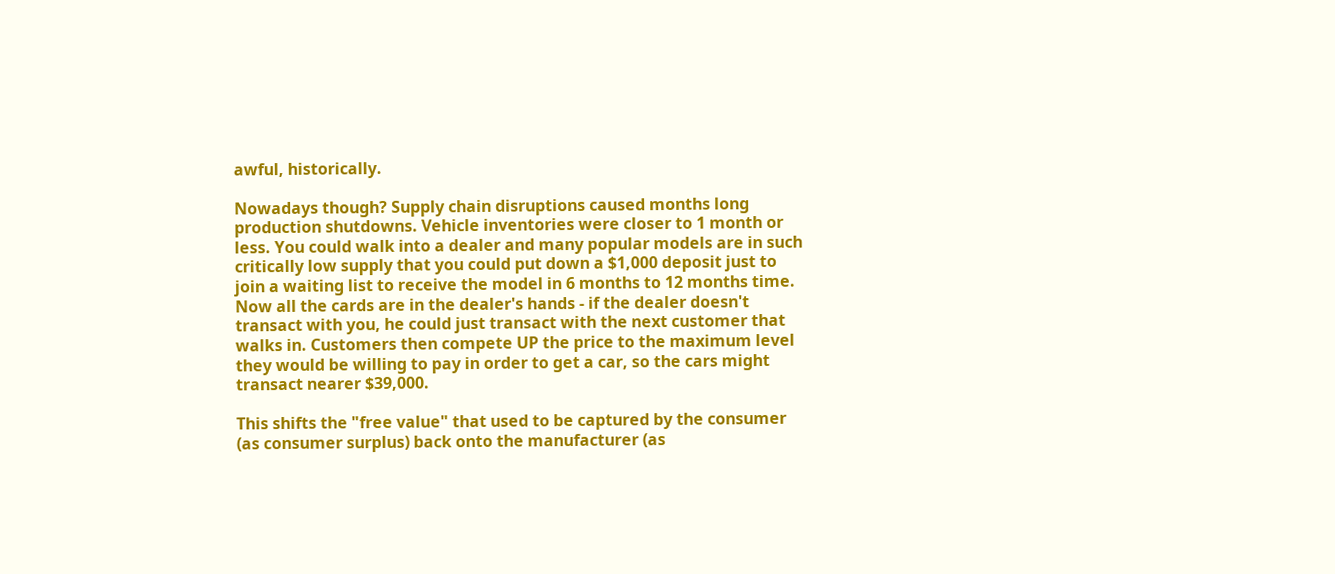awful, historically.

Nowadays though? Supply chain disruptions caused months long production shutdowns. Vehicle inventories were closer to 1 month or less. You could walk into a dealer and many popular models are in such critically low supply that you could put down a $1,000 deposit just to join a waiting list to receive the model in 6 months to 12 months time. Now all the cards are in the dealer's hands - if the dealer doesn't transact with you, he could just transact with the next customer that walks in. Customers then compete UP the price to the maximum level they would be willing to pay in order to get a car, so the cars might transact nearer $39,000.

This shifts the "free value" that used to be captured by the consumer (as consumer surplus) back onto the manufacturer (as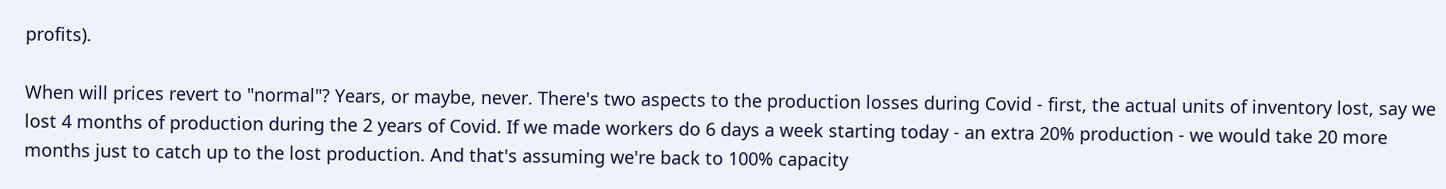profits).

When will prices revert to "normal"? Years, or maybe, never. There's two aspects to the production losses during Covid - first, the actual units of inventory lost, say we lost 4 months of production during the 2 years of Covid. If we made workers do 6 days a week starting today - an extra 20% production - we would take 20 more months just to catch up to the lost production. And that's assuming we're back to 100% capacity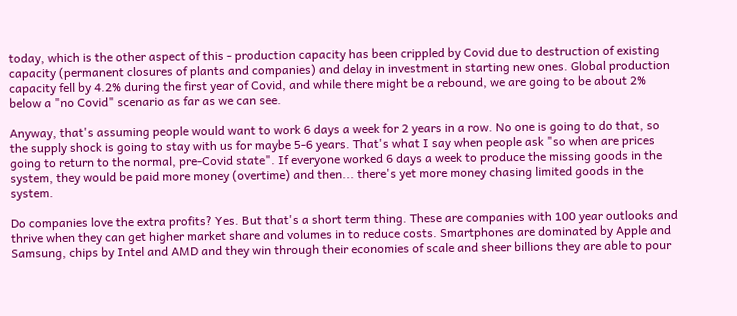today, which is the other aspect of this - production capacity has been crippled by Covid due to destruction of existing capacity (permanent closures of plants and companies) and delay in investment in starting new ones. Global production capacity fell by 4.2% during the first year of Covid, and while there might be a rebound, we are going to be about 2% below a "no Covid" scenario as far as we can see.

Anyway, that's assuming people would want to work 6 days a week for 2 years in a row. No one is going to do that, so the supply shock is going to stay with us for maybe 5-6 years. That's what I say when people ask "so when are prices going to return to the normal, pre-Covid state". If everyone worked 6 days a week to produce the missing goods in the system, they would be paid more money (overtime) and then... there's yet more money chasing limited goods in the system.

Do companies love the extra profits? Yes. But that's a short term thing. These are companies with 100 year outlooks and thrive when they can get higher market share and volumes in to reduce costs. Smartphones are dominated by Apple and Samsung, chips by Intel and AMD and they win through their economies of scale and sheer billions they are able to pour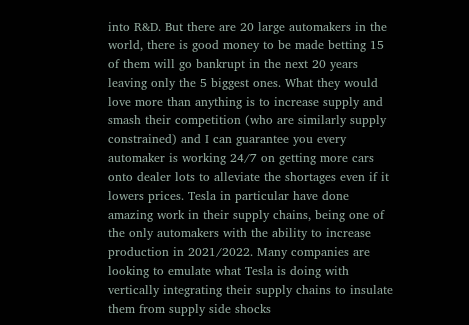into R&D. But there are 20 large automakers in the world, there is good money to be made betting 15 of them will go bankrupt in the next 20 years leaving only the 5 biggest ones. What they would love more than anything is to increase supply and smash their competition (who are similarly supply constrained) and I can guarantee you every automaker is working 24/7 on getting more cars onto dealer lots to alleviate the shortages even if it lowers prices. Tesla in particular have done amazing work in their supply chains, being one of the only automakers with the ability to increase production in 2021/2022. Many companies are looking to emulate what Tesla is doing with vertically integrating their supply chains to insulate them from supply side shocks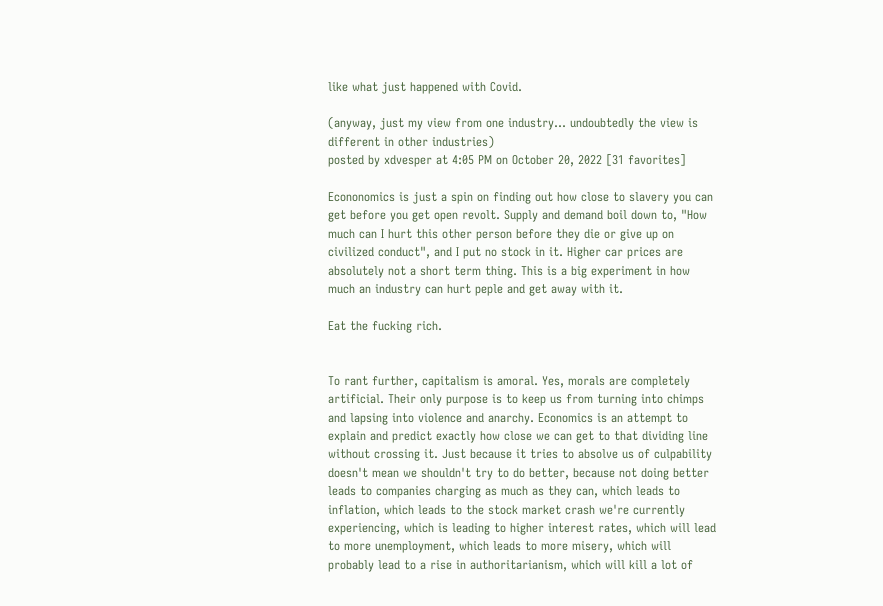like what just happened with Covid.

(anyway, just my view from one industry... undoubtedly the view is different in other industries)
posted by xdvesper at 4:05 PM on October 20, 2022 [31 favorites]

Econonomics is just a spin on finding out how close to slavery you can get before you get open revolt. Supply and demand boil down to, "How much can I hurt this other person before they die or give up on civilized conduct", and I put no stock in it. Higher car prices are absolutely not a short term thing. This is a big experiment in how much an industry can hurt peple and get away with it.

Eat the fucking rich.


To rant further, capitalism is amoral. Yes, morals are completely artificial. Their only purpose is to keep us from turning into chimps and lapsing into violence and anarchy. Economics is an attempt to explain and predict exactly how close we can get to that dividing line without crossing it. Just because it tries to absolve us of culpability doesn't mean we shouldn't try to do better, because not doing better leads to companies charging as much as they can, which leads to inflation, which leads to the stock market crash we're currently experiencing, which is leading to higher interest rates, which will lead to more unemployment, which leads to more misery, which will probably lead to a rise in authoritarianism, which will kill a lot of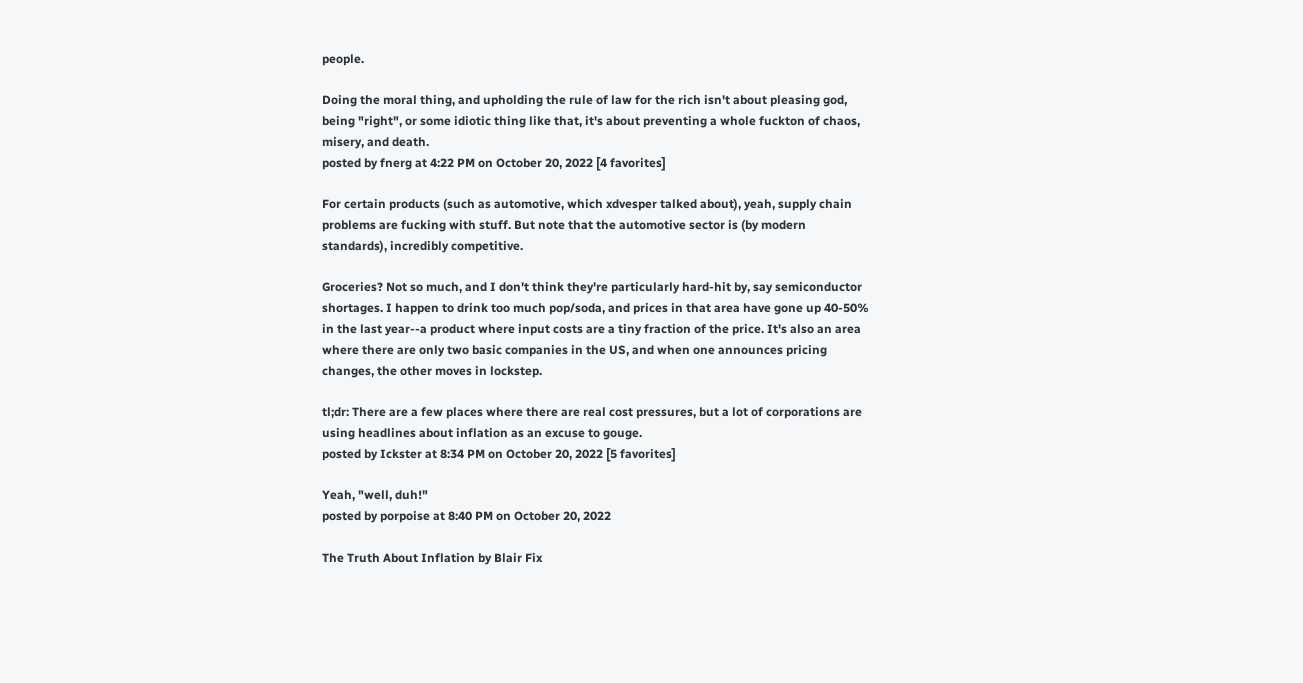people.

Doing the moral thing, and upholding the rule of law for the rich isn't about pleasing god, being "right", or some idiotic thing like that, it's about preventing a whole fuckton of chaos, misery, and death.
posted by fnerg at 4:22 PM on October 20, 2022 [4 favorites]

For certain products (such as automotive, which xdvesper talked about), yeah, supply chain problems are fucking with stuff. But note that the automotive sector is (by modern standards), incredibly competitive.

Groceries? Not so much, and I don't think they're particularly hard-hit by, say semiconductor shortages. I happen to drink too much pop/soda, and prices in that area have gone up 40-50% in the last year--a product where input costs are a tiny fraction of the price. It's also an area where there are only two basic companies in the US, and when one announces pricing changes, the other moves in lockstep.

tl;dr: There are a few places where there are real cost pressures, but a lot of corporations are using headlines about inflation as an excuse to gouge.
posted by Ickster at 8:34 PM on October 20, 2022 [5 favorites]

Yeah, "well, duh!"
posted by porpoise at 8:40 PM on October 20, 2022

The Truth About Inflation by Blair Fix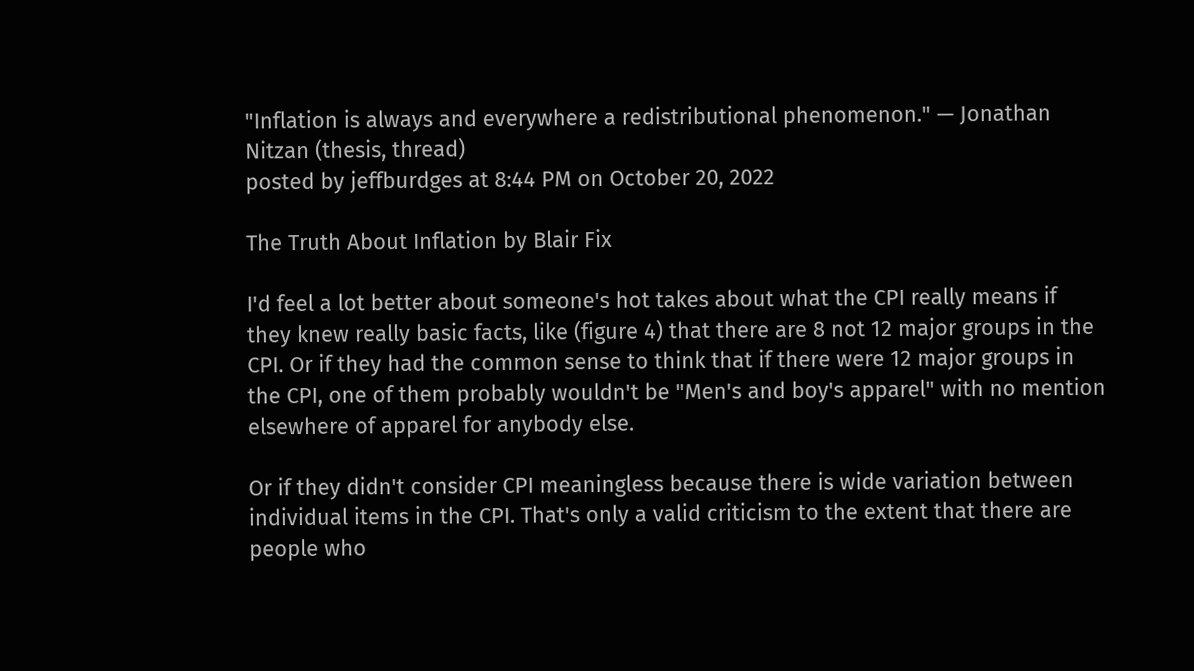"Inflation is always and everywhere a redistributional phenomenon." — Jonathan Nitzan (thesis, thread)
posted by jeffburdges at 8:44 PM on October 20, 2022

The Truth About Inflation by Blair Fix

I'd feel a lot better about someone's hot takes about what the CPI really means if they knew really basic facts, like (figure 4) that there are 8 not 12 major groups in the CPI. Or if they had the common sense to think that if there were 12 major groups in the CPI, one of them probably wouldn't be "Men's and boy's apparel" with no mention elsewhere of apparel for anybody else.

Or if they didn't consider CPI meaningless because there is wide variation between individual items in the CPI. That's only a valid criticism to the extent that there are people who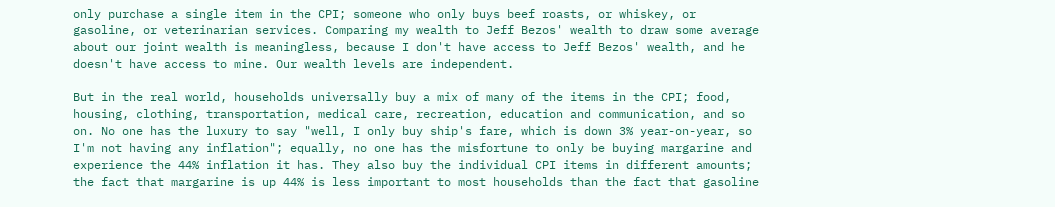only purchase a single item in the CPI; someone who only buys beef roasts, or whiskey, or gasoline, or veterinarian services. Comparing my wealth to Jeff Bezos' wealth to draw some average about our joint wealth is meaningless, because I don't have access to Jeff Bezos' wealth, and he doesn't have access to mine. Our wealth levels are independent.

But in the real world, households universally buy a mix of many of the items in the CPI; food, housing, clothing, transportation, medical care, recreation, education and communication, and so on. No one has the luxury to say "well, I only buy ship's fare, which is down 3% year-on-year, so I'm not having any inflation"; equally, no one has the misfortune to only be buying margarine and experience the 44% inflation it has. They also buy the individual CPI items in different amounts; the fact that margarine is up 44% is less important to most households than the fact that gasoline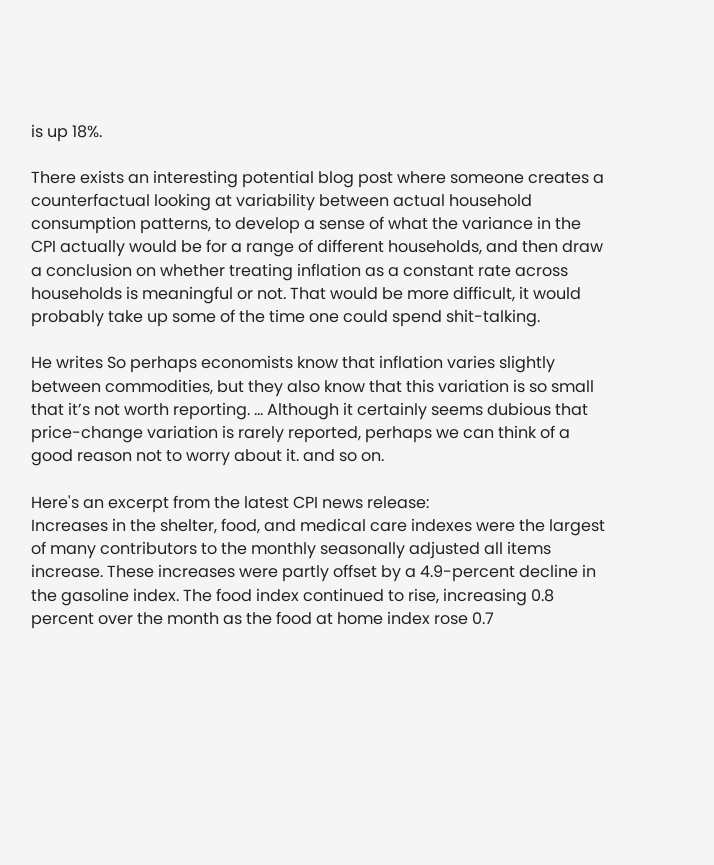is up 18%.

There exists an interesting potential blog post where someone creates a counterfactual looking at variability between actual household consumption patterns, to develop a sense of what the variance in the CPI actually would be for a range of different households, and then draw a conclusion on whether treating inflation as a constant rate across households is meaningful or not. That would be more difficult, it would probably take up some of the time one could spend shit-talking.

He writes So perhaps economists know that inflation varies slightly between commodities, but they also know that this variation is so small that it’s not worth reporting. ... Although it certainly seems dubious that price-change variation is rarely reported, perhaps we can think of a good reason not to worry about it. and so on.

Here's an excerpt from the latest CPI news release:
Increases in the shelter, food, and medical care indexes were the largest of many contributors to the monthly seasonally adjusted all items increase. These increases were partly offset by a 4.9-percent decline in the gasoline index. The food index continued to rise, increasing 0.8 percent over the month as the food at home index rose 0.7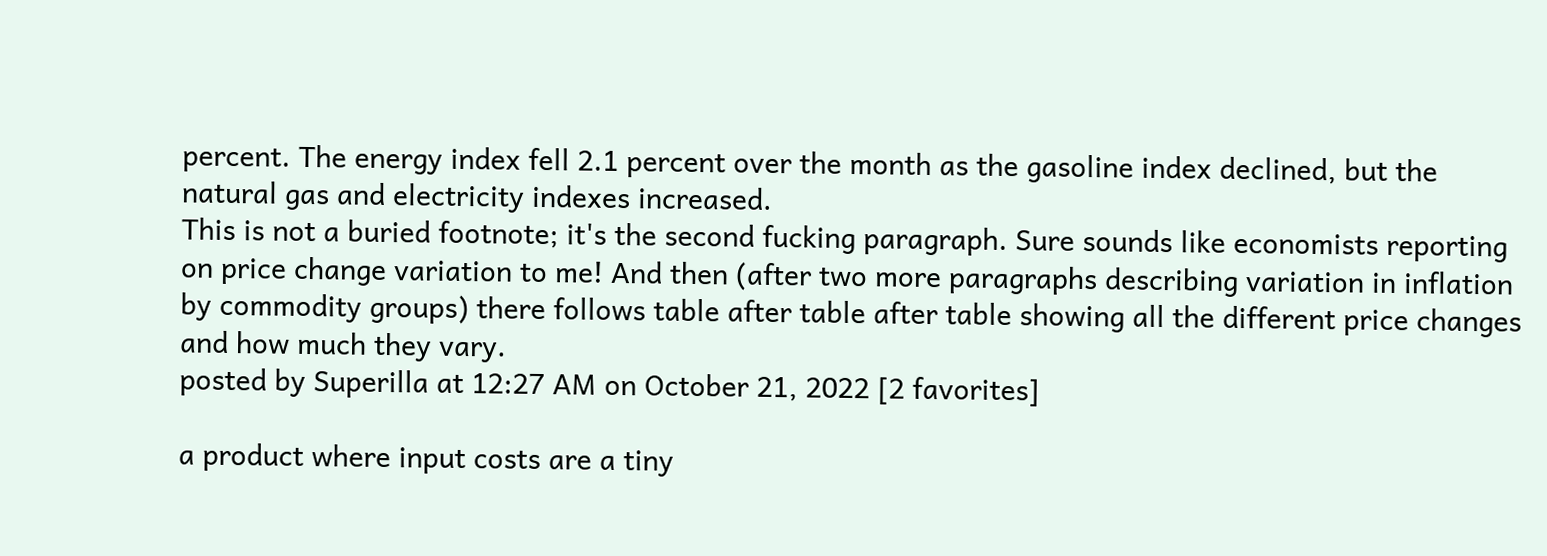percent. The energy index fell 2.1 percent over the month as the gasoline index declined, but the natural gas and electricity indexes increased.
This is not a buried footnote; it's the second fucking paragraph. Sure sounds like economists reporting on price change variation to me! And then (after two more paragraphs describing variation in inflation by commodity groups) there follows table after table after table showing all the different price changes and how much they vary.
posted by Superilla at 12:27 AM on October 21, 2022 [2 favorites]

a product where input costs are a tiny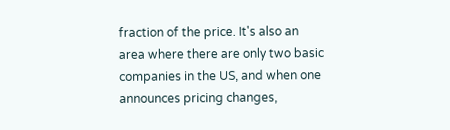fraction of the price. It's also an area where there are only two basic companies in the US, and when one announces pricing changes,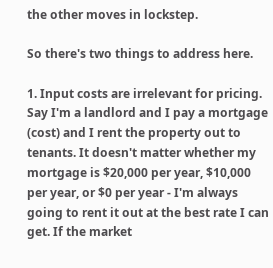the other moves in lockstep.

So there's two things to address here.

1. Input costs are irrelevant for pricing. Say I'm a landlord and I pay a mortgage (cost) and I rent the property out to tenants. It doesn't matter whether my mortgage is $20,000 per year, $10,000 per year, or $0 per year - I'm always going to rent it out at the best rate I can get. If the market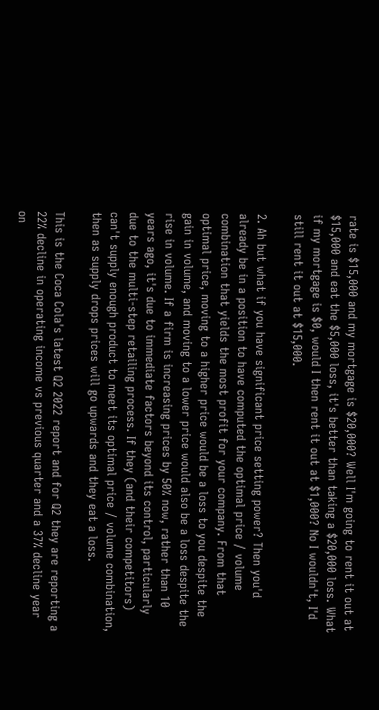rate is $15,000 and my mortgage is $20,000? Well I'm going to rent it out at $15,000 and eat the $5,000 loss, it's better than taking a $20,000 loss. What if my mortgage is $0, would I then rent it out at $1,000? No I wouldn't, I'd still rent it out at $15,000.

2. Ah but what if you have significant price setting power? Then you'd already be in a position to have computed the optimal price / volume combination that yields the most profit for your company. From that optimal price, moving to a higher price would be a loss to you despite the gain in volume, and moving to a lower price would also be a loss despite the rise in volume. If a firm is increasing prices by 50% now, rather than 10 years ago, it's due to immediate factors beyond its control, particularly due to the multi-step retailing process. If they (and their competitors) can't supply enough product to meet its optimal price / volume combination, then as supply drops prices will go upwards and they eat a loss.

This is the Coca Cola's latest Q2 2022 report and for Q2 they are reporting a 22% decline in operating income vs previous quarter and a 37% decline year on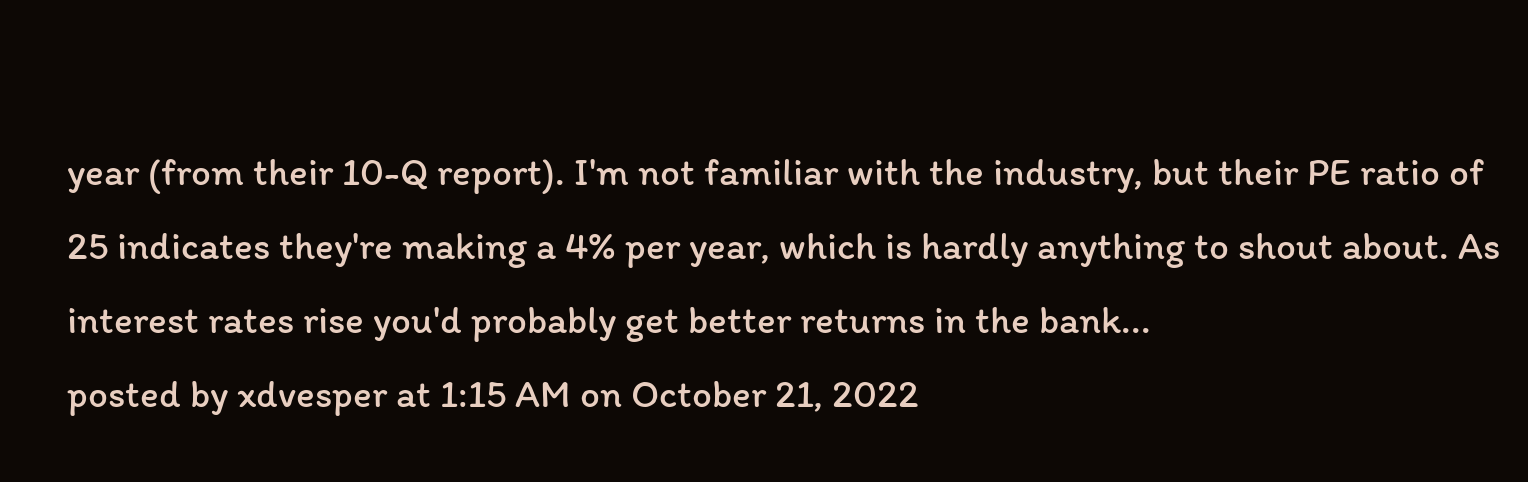year (from their 10-Q report). I'm not familiar with the industry, but their PE ratio of 25 indicates they're making a 4% per year, which is hardly anything to shout about. As interest rates rise you'd probably get better returns in the bank...
posted by xdvesper at 1:15 AM on October 21, 2022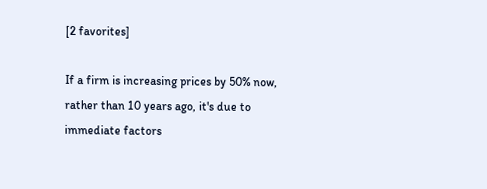[2 favorites]

If a firm is increasing prices by 50% now, rather than 10 years ago, it's due to immediate factors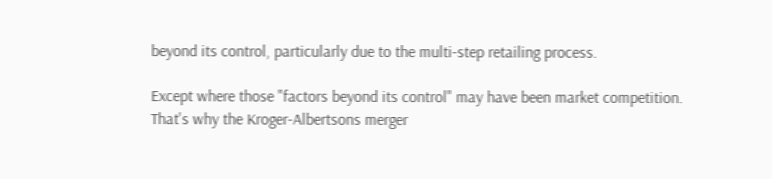beyond its control, particularly due to the multi-step retailing process.

Except where those "factors beyond its control" may have been market competition. That's why the Kroger-Albertsons merger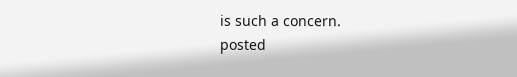is such a concern.
posted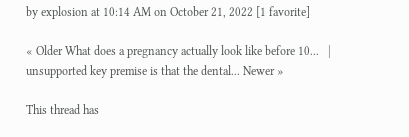by explosion at 10:14 AM on October 21, 2022 [1 favorite]

« Older What does a pregnancy actually look like before 10...   |   unsupported key premise is that the dental... Newer »

This thread has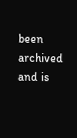been archived and is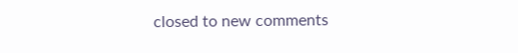closed to new comments